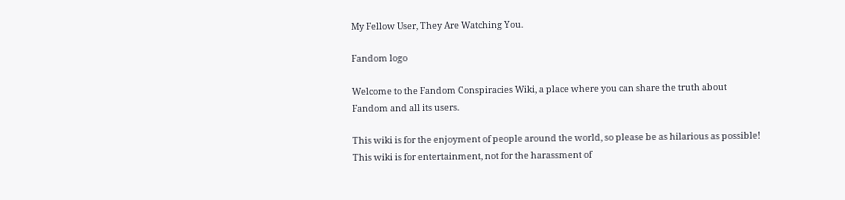My Fellow User, They Are Watching You.

Fandom logo

Welcome to the Fandom Conspiracies Wiki, a place where you can share the truth about Fandom and all its users.

This wiki is for the enjoyment of people around the world, so please be as hilarious as possible! This wiki is for entertainment, not for the harassment of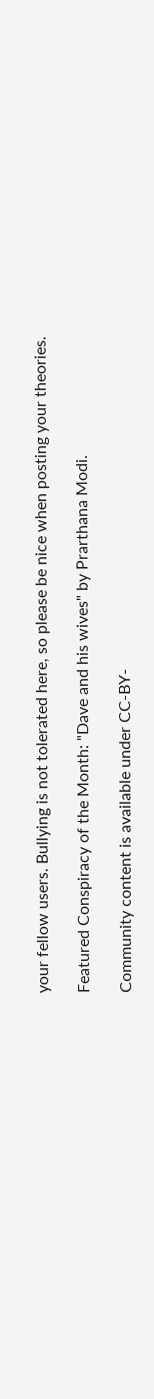your fellow users. Bullying is not tolerated here, so please be nice when posting your theories.

Featured Conspiracy of the Month: "Dave and his wives" by Prarthana Modi.

Community content is available under CC-BY-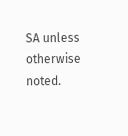SA unless otherwise noted.